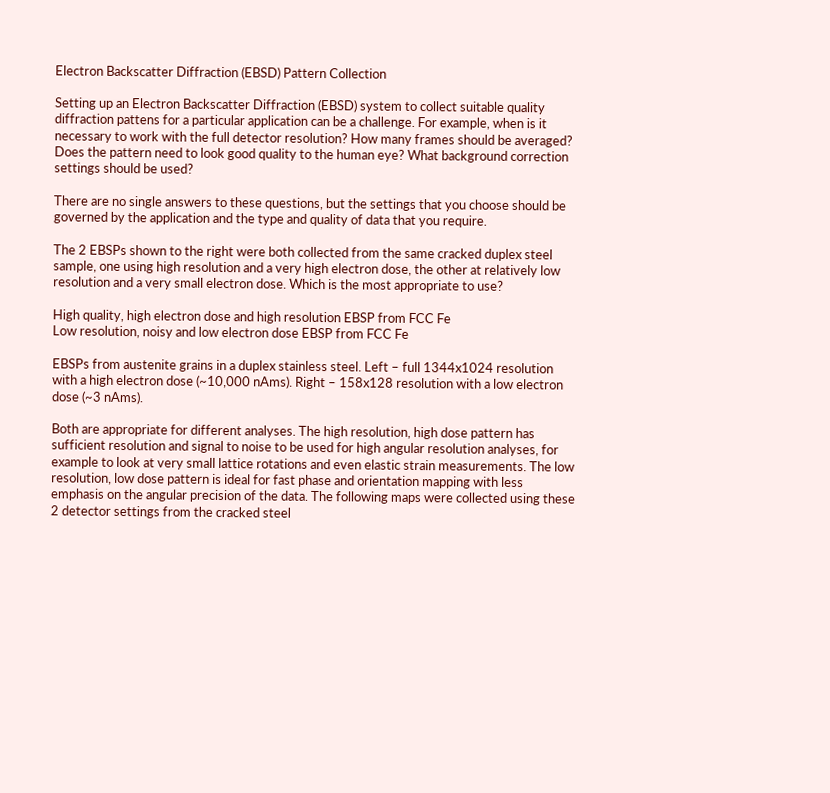Electron Backscatter Diffraction (EBSD) Pattern Collection

Setting up an Electron Backscatter Diffraction (EBSD) system to collect suitable quality diffraction pattens for a particular application can be a challenge. For example, when is it necessary to work with the full detector resolution? How many frames should be averaged? Does the pattern need to look good quality to the human eye? What background correction settings should be used?

There are no single answers to these questions, but the settings that you choose should be governed by the application and the type and quality of data that you require.

The 2 EBSPs shown to the right were both collected from the same cracked duplex steel sample, one using high resolution and a very high electron dose, the other at relatively low resolution and a very small electron dose. Which is the most appropriate to use?

High quality, high electron dose and high resolution EBSP from FCC Fe
Low resolution, noisy and low electron dose EBSP from FCC Fe

EBSPs from austenite grains in a duplex stainless steel. Left – full 1344x1024 resolution with a high electron dose (~10,000 nAms). Right – 158x128 resolution with a low electron dose (~3 nAms).

Both are appropriate for different analyses. The high resolution, high dose pattern has sufficient resolution and signal to noise to be used for high angular resolution analyses, for example to look at very small lattice rotations and even elastic strain measurements. The low resolution, low dose pattern is ideal for fast phase and orientation mapping with less emphasis on the angular precision of the data. The following maps were collected using these 2 detector settings from the cracked steel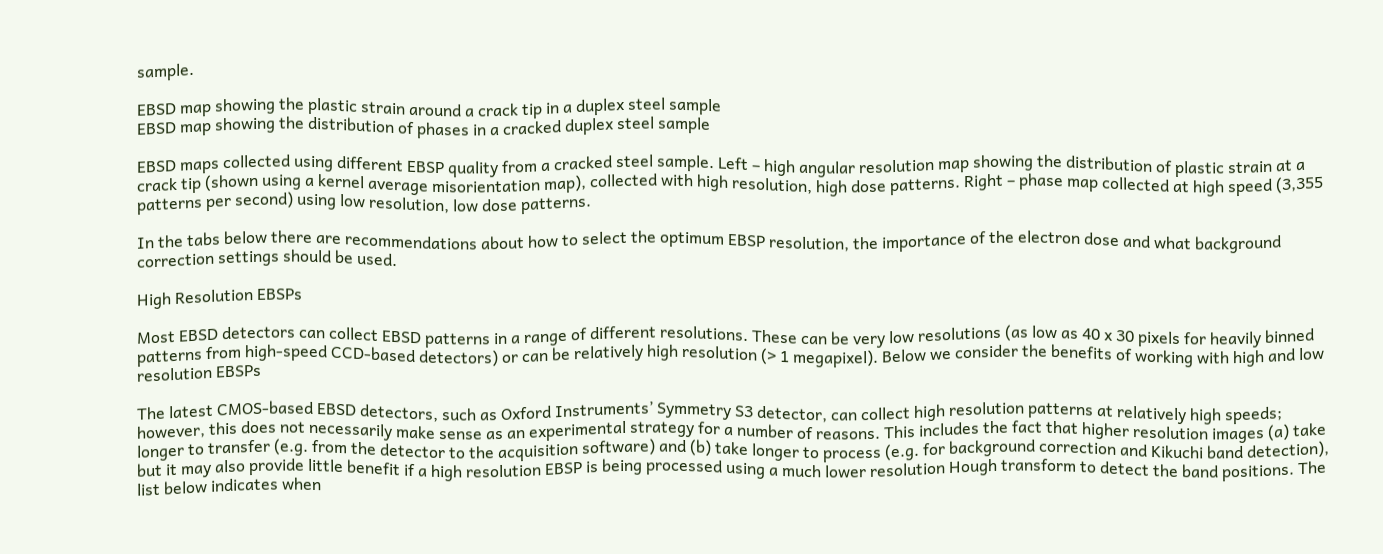sample.

EBSD map showing the plastic strain around a crack tip in a duplex steel sample
EBSD map showing the distribution of phases in a cracked duplex steel sample

EBSD maps collected using different EBSP quality from a cracked steel sample. Left – high angular resolution map showing the distribution of plastic strain at a crack tip (shown using a kernel average misorientation map), collected with high resolution, high dose patterns. Right – phase map collected at high speed (3,355 patterns per second) using low resolution, low dose patterns.

In the tabs below there are recommendations about how to select the optimum EBSP resolution, the importance of the electron dose and what background correction settings should be used.

High Resolution EBSPs

Most EBSD detectors can collect EBSD patterns in a range of different resolutions. These can be very low resolutions (as low as 40 x 30 pixels for heavily binned patterns from high-speed CCD-based detectors) or can be relatively high resolution (> 1 megapixel). Below we consider the benefits of working with high and low resolution EBSPs

The latest CMOS-based EBSD detectors, such as Oxford Instruments’ Symmetry S3 detector, can collect high resolution patterns at relatively high speeds; however, this does not necessarily make sense as an experimental strategy for a number of reasons. This includes the fact that higher resolution images (a) take longer to transfer (e.g. from the detector to the acquisition software) and (b) take longer to process (e.g. for background correction and Kikuchi band detection), but it may also provide little benefit if a high resolution EBSP is being processed using a much lower resolution Hough transform to detect the band positions. The list below indicates when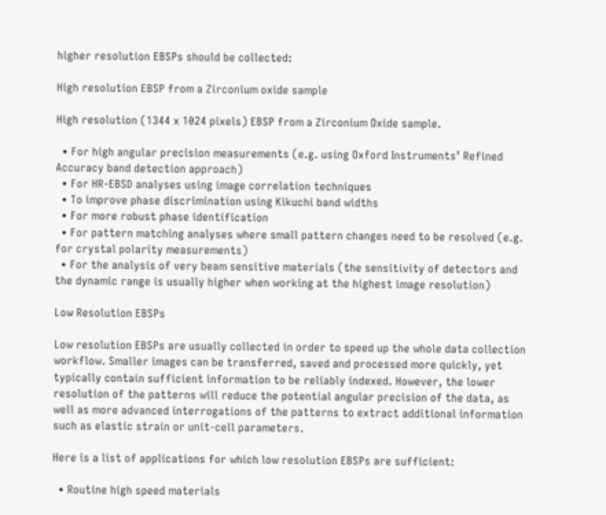higher resolution EBSPs should be collected:

High resolution EBSP from a Zirconium oxide sample

High resolution (1344 x 1024 pixels) EBSP from a Zirconium Oxide sample.

  • For high angular precision measurements (e.g. using Oxford Instruments’ Refined Accuracy band detection approach)
  • For HR-EBSD analyses using image correlation techniques
  • To improve phase discrimination using Kikuchi band widths
  • For more robust phase identification
  • For pattern matching analyses where small pattern changes need to be resolved (e.g. for crystal polarity measurements)
  • For the analysis of very beam sensitive materials (the sensitivity of detectors and the dynamic range is usually higher when working at the highest image resolution)

Low Resolution EBSPs

Low resolution EBSPs are usually collected in order to speed up the whole data collection workflow. Smaller images can be transferred, saved and processed more quickly, yet typically contain sufficient information to be reliably indexed. However, the lower resolution of the patterns will reduce the potential angular precision of the data, as well as more advanced interrogations of the patterns to extract additional information such as elastic strain or unit-cell parameters.

Here is a list of applications for which low resolution EBSPs are sufficient:

  • Routine high speed materials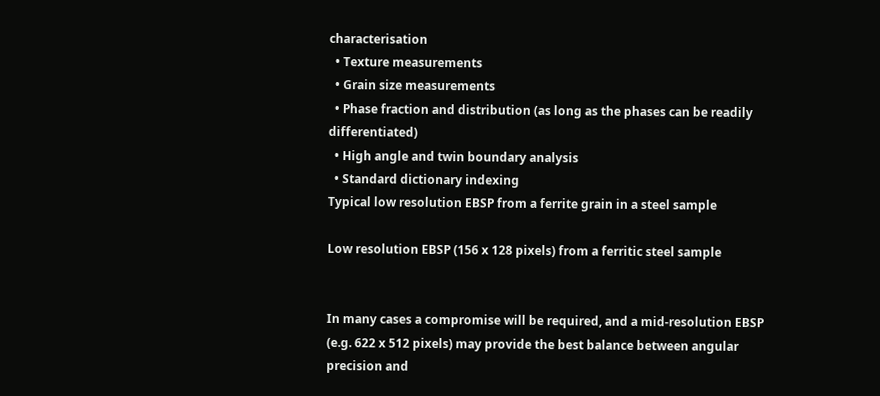characterisation
  • Texture measurements
  • Grain size measurements
  • Phase fraction and distribution (as long as the phases can be readily differentiated)
  • High angle and twin boundary analysis
  • Standard dictionary indexing
Typical low resolution EBSP from a ferrite grain in a steel sample

Low resolution EBSP (156 x 128 pixels) from a ferritic steel sample


In many cases a compromise will be required, and a mid-resolution EBSP (e.g. 622 x 512 pixels) may provide the best balance between angular precision and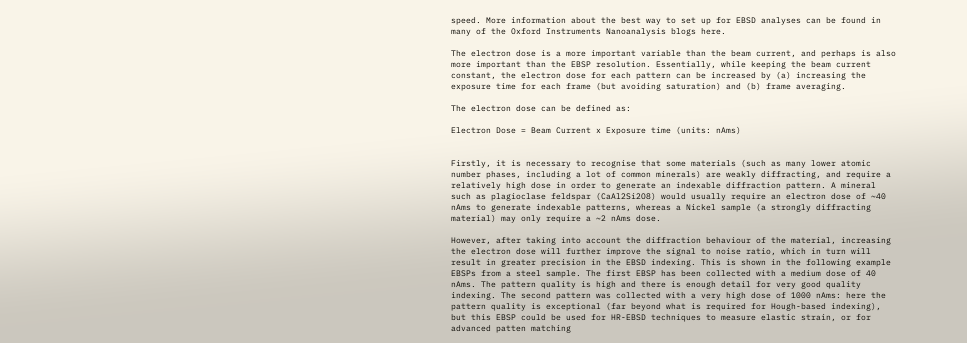speed. More information about the best way to set up for EBSD analyses can be found in many of the Oxford Instruments Nanoanalysis blogs here.

The electron dose is a more important variable than the beam current, and perhaps is also more important than the EBSP resolution. Essentially, while keeping the beam current constant, the electron dose for each pattern can be increased by (a) increasing the exposure time for each frame (but avoiding saturation) and (b) frame averaging.

The electron dose can be defined as:

Electron Dose = Beam Current x Exposure time (units: nAms)


Firstly, it is necessary to recognise that some materials (such as many lower atomic number phases, including a lot of common minerals) are weakly diffracting, and require a relatively high dose in order to generate an indexable diffraction pattern. A mineral such as plagioclase feldspar (CaAl2Si2O8) would usually require an electron dose of ~40 nAms to generate indexable patterns, whereas a Nickel sample (a strongly diffracting material) may only require a ~2 nAms dose.

However, after taking into account the diffraction behaviour of the material, increasing the electron dose will further improve the signal to noise ratio, which in turn will result in greater precision in the EBSD indexing. This is shown in the following example EBSPs from a steel sample. The first EBSP has been collected with a medium dose of 40 nAms. The pattern quality is high and there is enough detail for very good quality indexing. The second pattern was collected with a very high dose of 1000 nAms: here the pattern quality is exceptional (far beyond what is required for Hough-based indexing), but this EBSP could be used for HR-EBSD techniques to measure elastic strain, or for advanced patten matching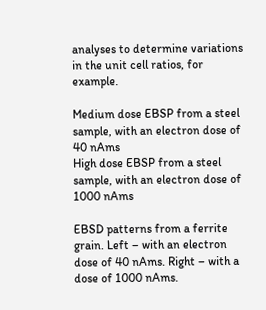analyses to determine variations in the unit cell ratios, for example.

Medium dose EBSP from a steel sample, with an electron dose of 40 nAms
High dose EBSP from a steel sample, with an electron dose of 1000 nAms

EBSD patterns from a ferrite grain. Left – with an electron dose of 40 nAms. Right – with a dose of 1000 nAms.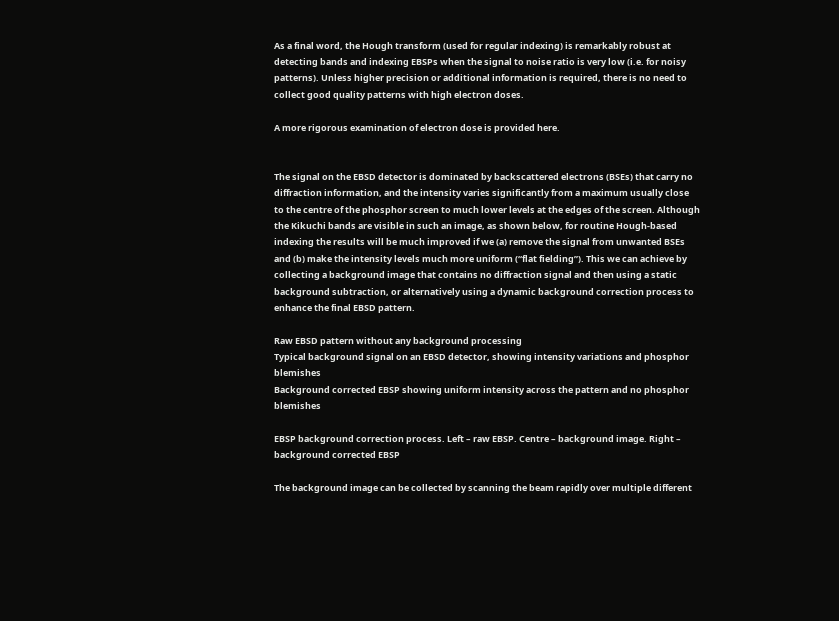As a final word, the Hough transform (used for regular indexing) is remarkably robust at detecting bands and indexing EBSPs when the signal to noise ratio is very low (i.e. for noisy patterns). Unless higher precision or additional information is required, there is no need to collect good quality patterns with high electron doses.

A more rigorous examination of electron dose is provided here.


The signal on the EBSD detector is dominated by backscattered electrons (BSEs) that carry no diffraction information, and the intensity varies significantly from a maximum usually close to the centre of the phosphor screen to much lower levels at the edges of the screen. Although the Kikuchi bands are visible in such an image, as shown below, for routine Hough-based indexing the results will be much improved if we (a) remove the signal from unwanted BSEs and (b) make the intensity levels much more uniform (“flat fielding”). This we can achieve by collecting a background image that contains no diffraction signal and then using a static background subtraction, or alternatively using a dynamic background correction process to enhance the final EBSD pattern.

Raw EBSD pattern without any background processing
Typical background signal on an EBSD detector, showing intensity variations and phosphor blemishes
Background corrected EBSP showing uniform intensity across the pattern and no phosphor blemishes

EBSP background correction process. Left – raw EBSP. Centre – background image. Right – background corrected EBSP

The background image can be collected by scanning the beam rapidly over multiple different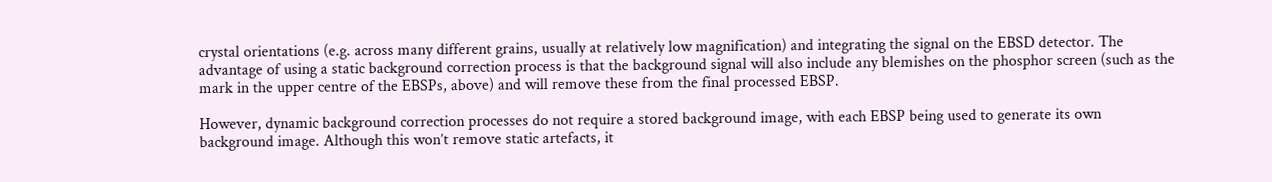crystal orientations (e.g. across many different grains, usually at relatively low magnification) and integrating the signal on the EBSD detector. The advantage of using a static background correction process is that the background signal will also include any blemishes on the phosphor screen (such as the mark in the upper centre of the EBSPs, above) and will remove these from the final processed EBSP.

However, dynamic background correction processes do not require a stored background image, with each EBSP being used to generate its own background image. Although this won’t remove static artefacts, it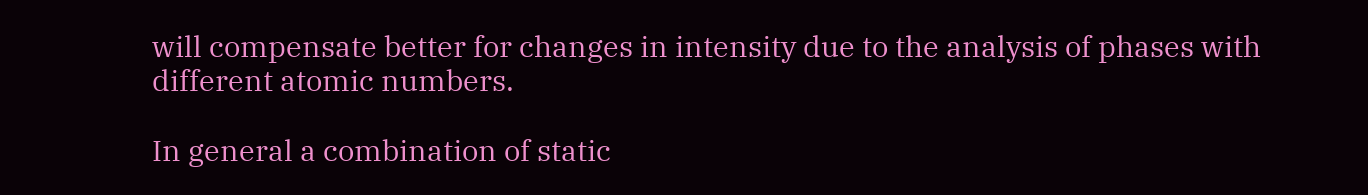will compensate better for changes in intensity due to the analysis of phases with different atomic numbers.

In general a combination of static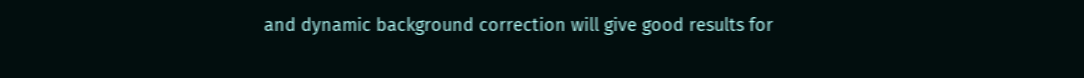and dynamic background correction will give good results for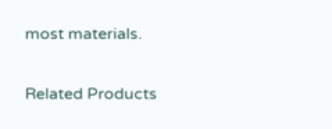most materials.

Related Products